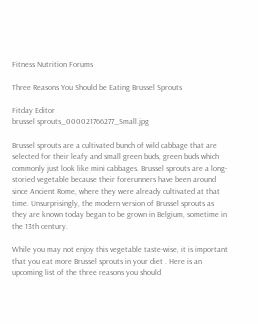Fitness Nutrition Forums

Three Reasons You Should be Eating Brussel Sprouts

Fitday Editor
brussel sprouts_000021766277_Small.jpg

Brussel sprouts are a cultivated bunch of wild cabbage that are selected for their leafy and small green buds, green buds which commonly just look like mini cabbages. Brussel sprouts are a long-storied vegetable because their forerunners have been around since Ancient Rome, where they were already cultivated at that time. Unsurprisingly, the modern version of Brussel sprouts as they are known today began to be grown in Belgium, sometime in the 13th century.

While you may not enjoy this vegetable taste-wise, it is important that you eat more Brussel sprouts in your diet . Here is an upcoming list of the three reasons you should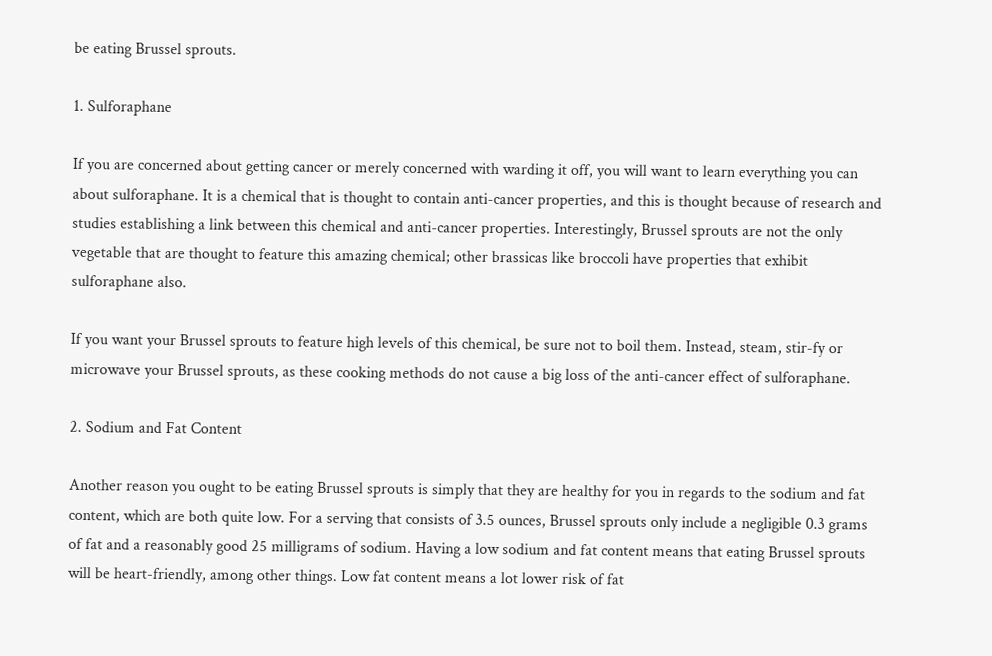be eating Brussel sprouts.

1. Sulforaphane

If you are concerned about getting cancer or merely concerned with warding it off, you will want to learn everything you can about sulforaphane. It is a chemical that is thought to contain anti-cancer properties, and this is thought because of research and studies establishing a link between this chemical and anti-cancer properties. Interestingly, Brussel sprouts are not the only vegetable that are thought to feature this amazing chemical; other brassicas like broccoli have properties that exhibit sulforaphane also.

If you want your Brussel sprouts to feature high levels of this chemical, be sure not to boil them. Instead, steam, stir-fy or microwave your Brussel sprouts, as these cooking methods do not cause a big loss of the anti-cancer effect of sulforaphane.

2. Sodium and Fat Content

Another reason you ought to be eating Brussel sprouts is simply that they are healthy for you in regards to the sodium and fat content, which are both quite low. For a serving that consists of 3.5 ounces, Brussel sprouts only include a negligible 0.3 grams of fat and a reasonably good 25 milligrams of sodium. Having a low sodium and fat content means that eating Brussel sprouts will be heart-friendly, among other things. Low fat content means a lot lower risk of fat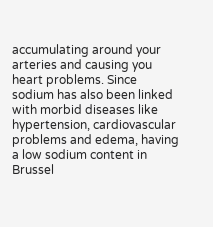accumulating around your arteries and causing you heart problems. Since sodium has also been linked with morbid diseases like hypertension, cardiovascular problems and edema, having a low sodium content in Brussel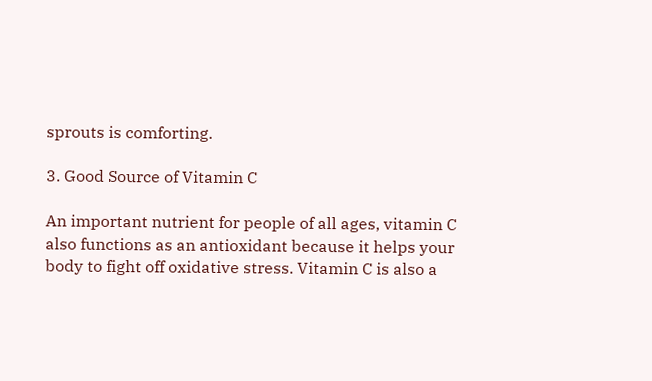sprouts is comforting.

3. Good Source of Vitamin C

An important nutrient for people of all ages, vitamin C also functions as an antioxidant because it helps your body to fight off oxidative stress. Vitamin C is also a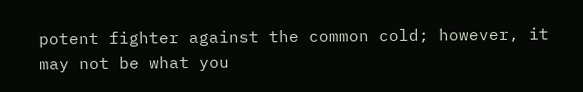potent fighter against the common cold; however, it may not be what you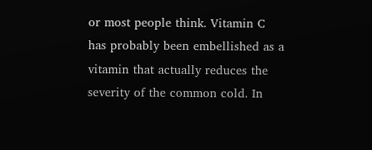or most people think. Vitamin C has probably been embellished as a vitamin that actually reduces the severity of the common cold. In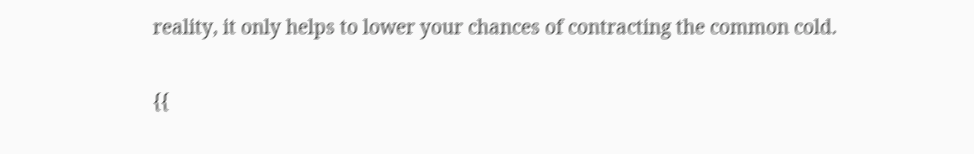reality, it only helps to lower your chances of contracting the common cold.

{{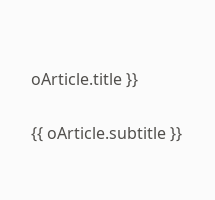oArticle.title }}

{{ oArticle.subtitle }}